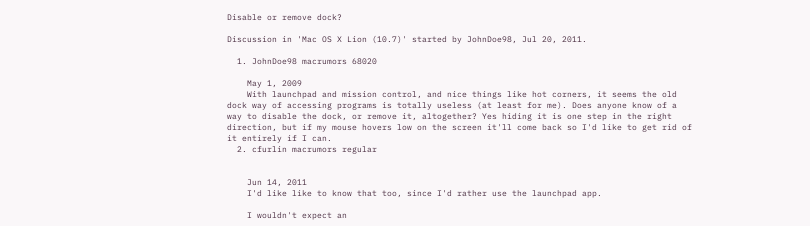Disable or remove dock?

Discussion in 'Mac OS X Lion (10.7)' started by JohnDoe98, Jul 20, 2011.

  1. JohnDoe98 macrumors 68020

    May 1, 2009
    With launchpad and mission control, and nice things like hot corners, it seems the old dock way of accessing programs is totally useless (at least for me). Does anyone know of a way to disable the dock, or remove it, altogether? Yes hiding it is one step in the right direction, but if my mouse hovers low on the screen it'll come back so I'd like to get rid of it entirely if I can.
  2. cfurlin macrumors regular


    Jun 14, 2011
    I'd like like to know that too, since I'd rather use the launchpad app.

    I wouldn't expect an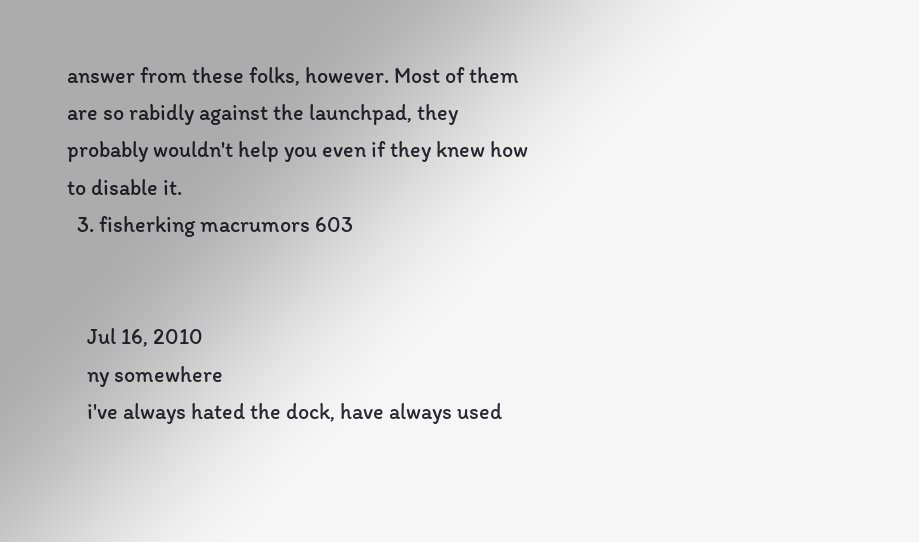answer from these folks, however. Most of them are so rabidly against the launchpad, they probably wouldn't help you even if they knew how to disable it.
  3. fisherking macrumors 603


    Jul 16, 2010
    ny somewhere
    i've always hated the dock, have always used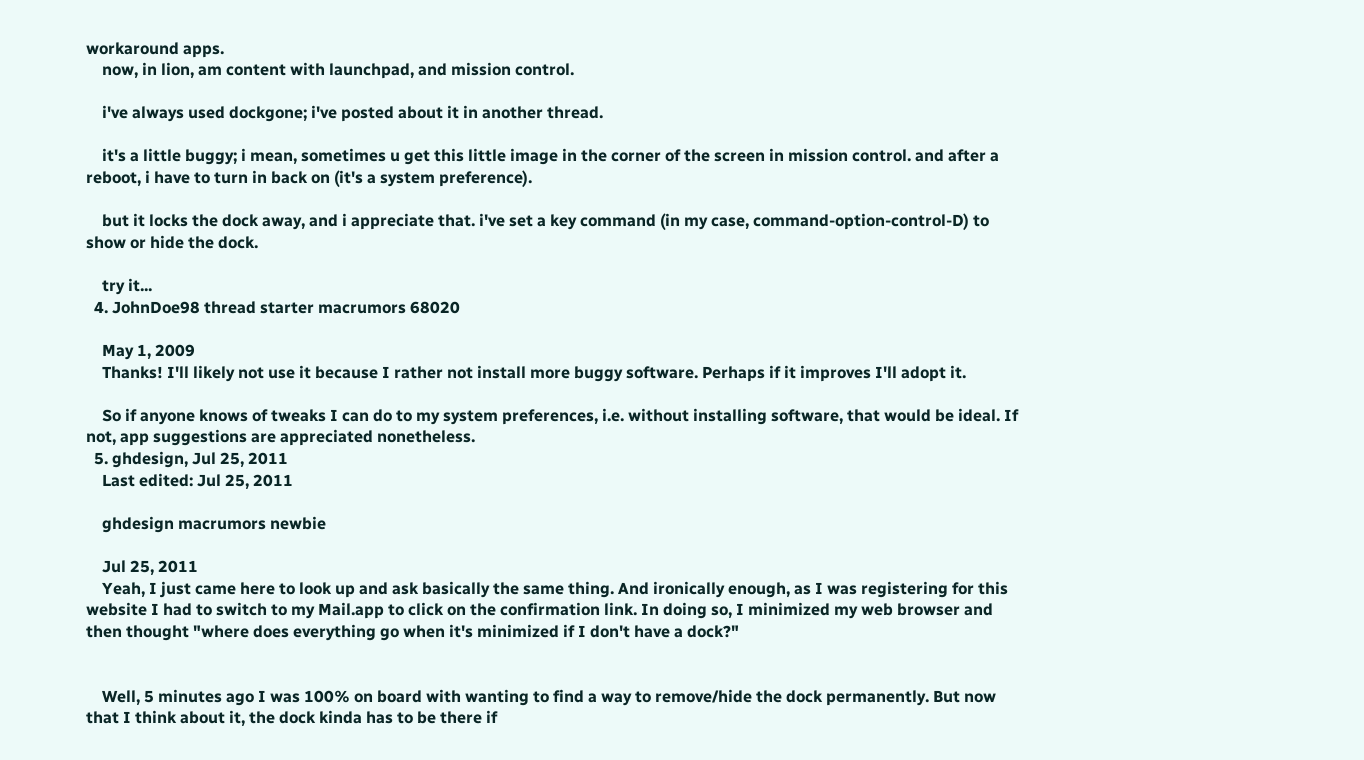workaround apps.
    now, in lion, am content with launchpad, and mission control.

    i've always used dockgone; i've posted about it in another thread.

    it's a little buggy; i mean, sometimes u get this little image in the corner of the screen in mission control. and after a reboot, i have to turn in back on (it's a system preference).

    but it locks the dock away, and i appreciate that. i've set a key command (in my case, command-option-control-D) to show or hide the dock.

    try it...
  4. JohnDoe98 thread starter macrumors 68020

    May 1, 2009
    Thanks! I'll likely not use it because I rather not install more buggy software. Perhaps if it improves I'll adopt it.

    So if anyone knows of tweaks I can do to my system preferences, i.e. without installing software, that would be ideal. If not, app suggestions are appreciated nonetheless.
  5. ghdesign, Jul 25, 2011
    Last edited: Jul 25, 2011

    ghdesign macrumors newbie

    Jul 25, 2011
    Yeah, I just came here to look up and ask basically the same thing. And ironically enough, as I was registering for this website I had to switch to my Mail.app to click on the confirmation link. In doing so, I minimized my web browser and then thought "where does everything go when it's minimized if I don't have a dock?"


    Well, 5 minutes ago I was 100% on board with wanting to find a way to remove/hide the dock permanently. But now that I think about it, the dock kinda has to be there if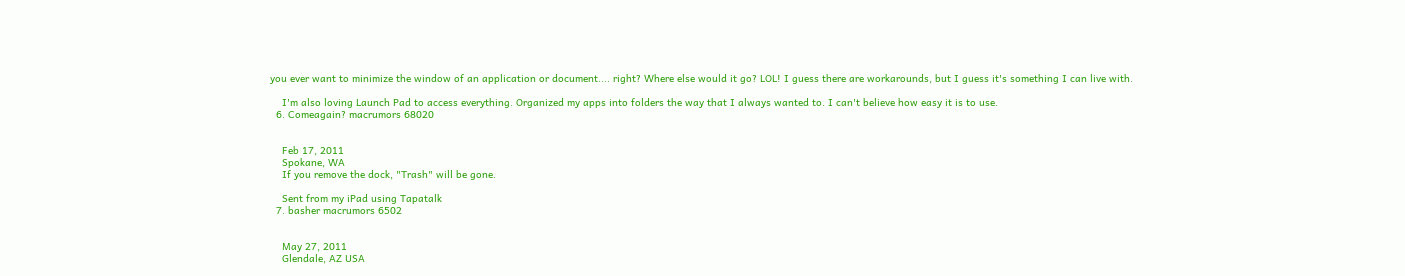you ever want to minimize the window of an application or document.... right? Where else would it go? LOL! I guess there are workarounds, but I guess it's something I can live with.

    I'm also loving Launch Pad to access everything. Organized my apps into folders the way that I always wanted to. I can't believe how easy it is to use.
  6. Comeagain? macrumors 68020


    Feb 17, 2011
    Spokane, WA
    If you remove the dock, "Trash" will be gone.

    Sent from my iPad using Tapatalk
  7. basher macrumors 6502


    May 27, 2011
    Glendale, AZ USA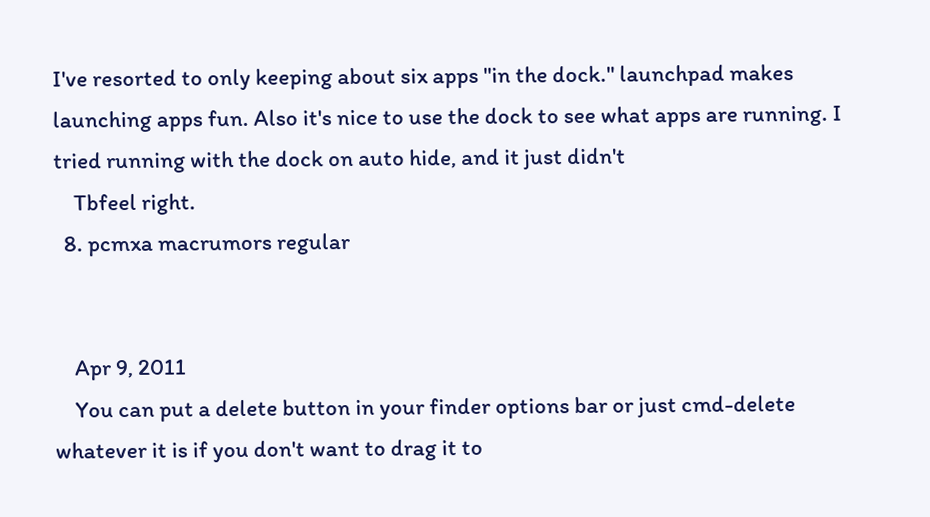I've resorted to only keeping about six apps "in the dock." launchpad makes launching apps fun. Also it's nice to use the dock to see what apps are running. I tried running with the dock on auto hide, and it just didn't
    Tbfeel right.
  8. pcmxa macrumors regular


    Apr 9, 2011
    You can put a delete button in your finder options bar or just cmd-delete whatever it is if you don't want to drag it to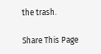the trash.

Share This Page